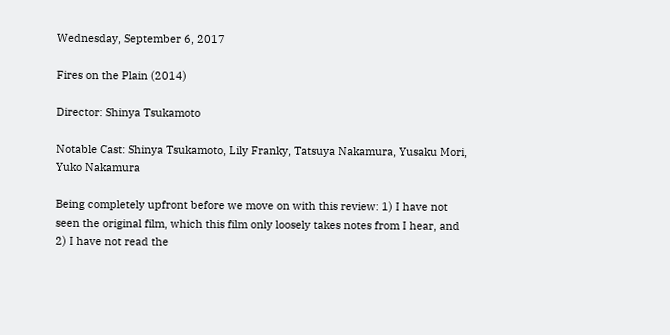Wednesday, September 6, 2017

Fires on the Plain (2014)

Director: Shinya Tsukamoto

Notable Cast: Shinya Tsukamoto, Lily Franky, Tatsuya Nakamura, Yusaku Mori, Yuko Nakamura

Being completely upfront before we move on with this review: 1) I have not seen the original film, which this film only loosely takes notes from I hear, and 2) I have not read the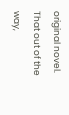original novel. That out of the way,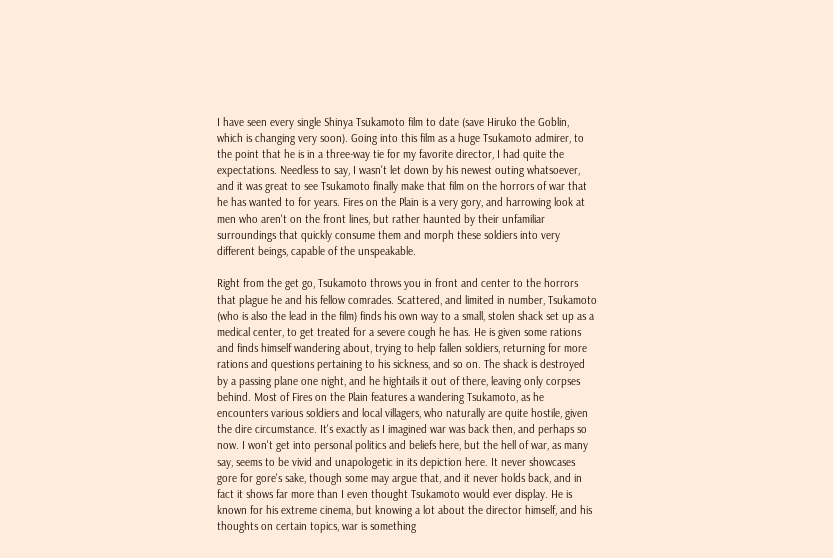I have seen every single Shinya Tsukamoto film to date (save Hiruko the Goblin, which is changing very soon). Going into this film as a huge Tsukamoto admirer, to the point that he is in a three-way tie for my favorite director, I had quite the expectations. Needless to say, I wasn't let down by his newest outing whatsoever, and it was great to see Tsukamoto finally make that film on the horrors of war that he has wanted to for years. Fires on the Plain is a very gory, and harrowing look at men who aren't on the front lines, but rather haunted by their unfamiliar surroundings that quickly consume them and morph these soldiers into very different beings, capable of the unspeakable.

Right from the get go, Tsukamoto throws you in front and center to the horrors that plague he and his fellow comrades. Scattered, and limited in number, Tsukamoto (who is also the lead in the film) finds his own way to a small, stolen shack set up as a medical center, to get treated for a severe cough he has. He is given some rations and finds himself wandering about, trying to help fallen soldiers, returning for more rations and questions pertaining to his sickness, and so on. The shack is destroyed by a passing plane one night, and he hightails it out of there, leaving only corpses behind. Most of Fires on the Plain features a wandering Tsukamoto, as he encounters various soldiers and local villagers, who naturally are quite hostile, given the dire circumstance. It's exactly as I imagined war was back then, and perhaps so now. I won't get into personal politics and beliefs here, but the hell of war, as many say, seems to be vivid and unapologetic in its depiction here. It never showcases gore for gore's sake, though some may argue that, and it never holds back, and in fact it shows far more than I even thought Tsukamoto would ever display. He is known for his extreme cinema, but knowing a lot about the director himself, and his thoughts on certain topics, war is something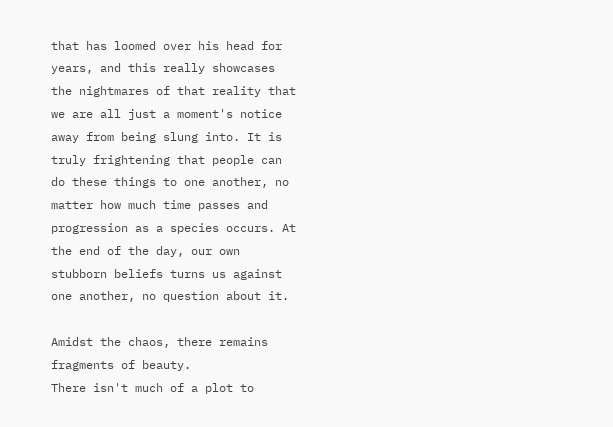that has loomed over his head for years, and this really showcases the nightmares of that reality that we are all just a moment's notice away from being slung into. It is truly frightening that people can do these things to one another, no matter how much time passes and progression as a species occurs. At the end of the day, our own stubborn beliefs turns us against one another, no question about it.

Amidst the chaos, there remains fragments of beauty.
There isn't much of a plot to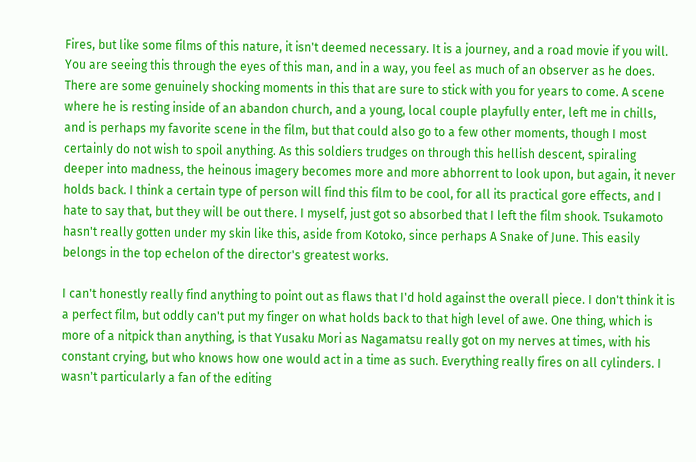Fires, but like some films of this nature, it isn't deemed necessary. It is a journey, and a road movie if you will. You are seeing this through the eyes of this man, and in a way, you feel as much of an observer as he does. There are some genuinely shocking moments in this that are sure to stick with you for years to come. A scene where he is resting inside of an abandon church, and a young, local couple playfully enter, left me in chills, and is perhaps my favorite scene in the film, but that could also go to a few other moments, though I most certainly do not wish to spoil anything. As this soldiers trudges on through this hellish descent, spiraling deeper into madness, the heinous imagery becomes more and more abhorrent to look upon, but again, it never holds back. I think a certain type of person will find this film to be cool, for all its practical gore effects, and I hate to say that, but they will be out there. I myself, just got so absorbed that I left the film shook. Tsukamoto hasn't really gotten under my skin like this, aside from Kotoko, since perhaps A Snake of June. This easily belongs in the top echelon of the director's greatest works.

I can't honestly really find anything to point out as flaws that I'd hold against the overall piece. I don't think it is a perfect film, but oddly can't put my finger on what holds back to that high level of awe. One thing, which is more of a nitpick than anything, is that Yusaku Mori as Nagamatsu really got on my nerves at times, with his constant crying, but who knows how one would act in a time as such. Everything really fires on all cylinders. I wasn't particularly a fan of the editing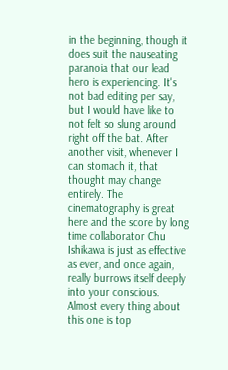in the beginning, though it does suit the nauseating paranoia that our lead hero is experiencing. It's not bad editing per say, but I would have like to not felt so slung around right off the bat. After another visit, whenever I can stomach it, that thought may change entirely. The cinematography is great here and the score by long time collaborator Chu Ishikawa is just as effective as ever, and once again, really burrows itself deeply into your conscious. Almost every thing about this one is top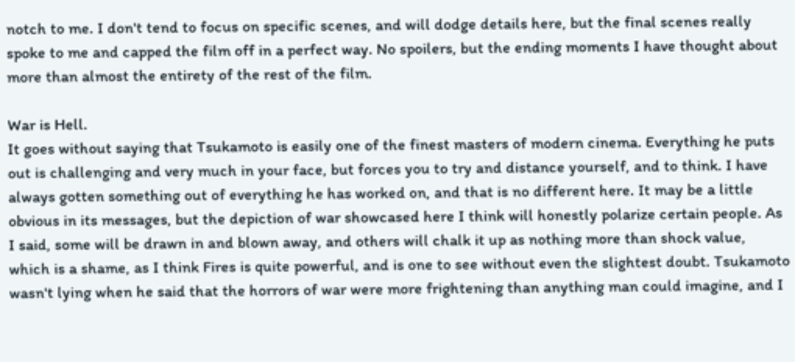notch to me. I don't tend to focus on specific scenes, and will dodge details here, but the final scenes really spoke to me and capped the film off in a perfect way. No spoilers, but the ending moments I have thought about more than almost the entirety of the rest of the film.

War is Hell.
It goes without saying that Tsukamoto is easily one of the finest masters of modern cinema. Everything he puts out is challenging and very much in your face, but forces you to try and distance yourself, and to think. I have always gotten something out of everything he has worked on, and that is no different here. It may be a little obvious in its messages, but the depiction of war showcased here I think will honestly polarize certain people. As I said, some will be drawn in and blown away, and others will chalk it up as nothing more than shock value, which is a shame, as I think Fires is quite powerful, and is one to see without even the slightest doubt. Tsukamoto wasn't lying when he said that the horrors of war were more frightening than anything man could imagine, and I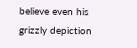believe even his grizzly depiction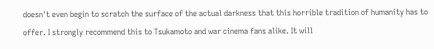doesn't even begin to scratch the surface of the actual darkness that this horrible tradition of humanity has to offer. I strongly recommend this to Tsukamoto and war cinema fans alike. It will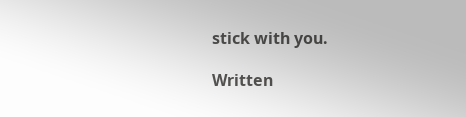stick with you.

Written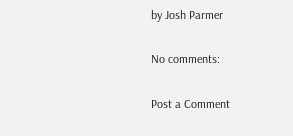by Josh Parmer

No comments:

Post a Comment